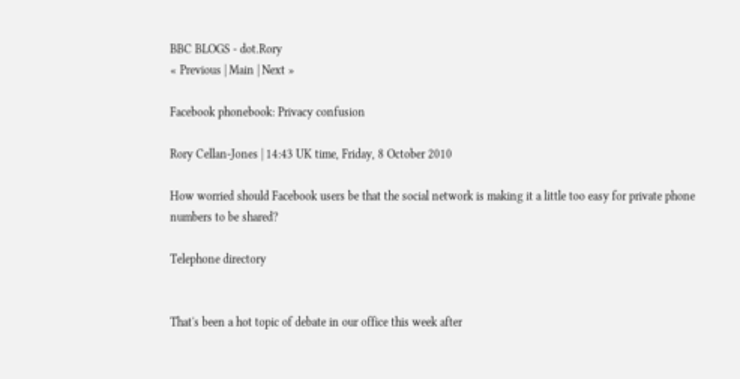BBC BLOGS - dot.Rory
« Previous | Main | Next »

Facebook phonebook: Privacy confusion

Rory Cellan-Jones | 14:43 UK time, Friday, 8 October 2010

How worried should Facebook users be that the social network is making it a little too easy for private phone numbers to be shared?

Telephone directory


That's been a hot topic of debate in our office this week after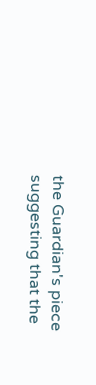the Guardian's piece suggesting that the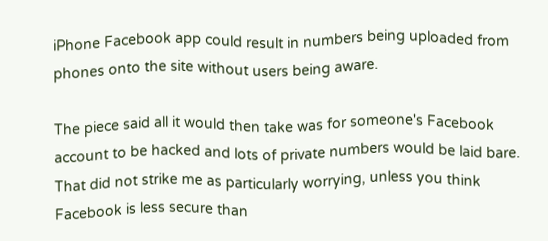iPhone Facebook app could result in numbers being uploaded from phones onto the site without users being aware.

The piece said all it would then take was for someone's Facebook account to be hacked and lots of private numbers would be laid bare. That did not strike me as particularly worrying, unless you think Facebook is less secure than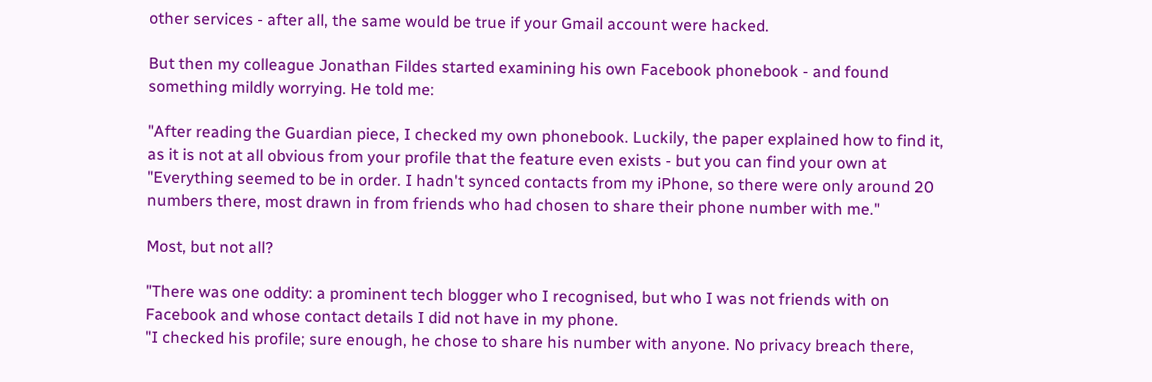other services - after all, the same would be true if your Gmail account were hacked.

But then my colleague Jonathan Fildes started examining his own Facebook phonebook - and found something mildly worrying. He told me:

"After reading the Guardian piece, I checked my own phonebook. Luckily, the paper explained how to find it, as it is not at all obvious from your profile that the feature even exists - but you can find your own at
"Everything seemed to be in order. I hadn't synced contacts from my iPhone, so there were only around 20 numbers there, most drawn in from friends who had chosen to share their phone number with me."

Most, but not all?

"There was one oddity: a prominent tech blogger who I recognised, but who I was not friends with on Facebook and whose contact details I did not have in my phone.
"I checked his profile; sure enough, he chose to share his number with anyone. No privacy breach there,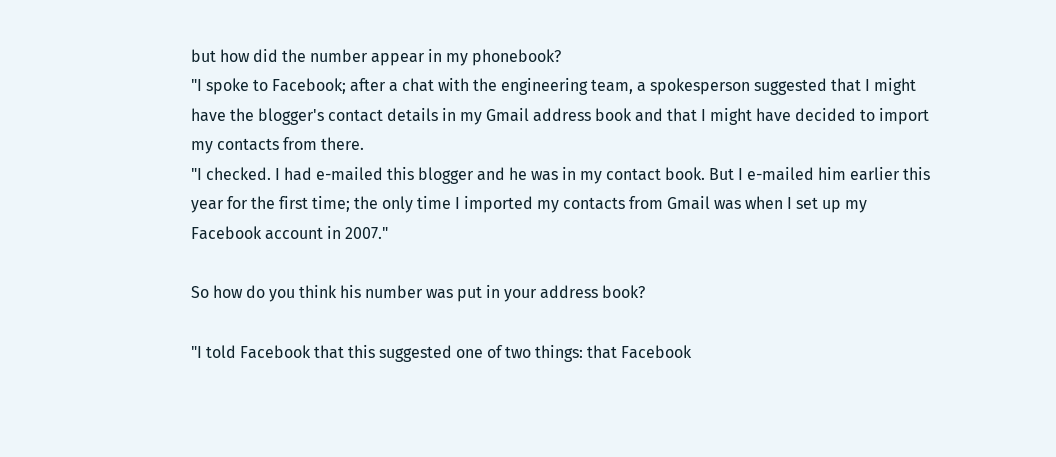but how did the number appear in my phonebook?
"I spoke to Facebook; after a chat with the engineering team, a spokesperson suggested that I might have the blogger's contact details in my Gmail address book and that I might have decided to import my contacts from there.
"I checked. I had e-mailed this blogger and he was in my contact book. But I e-mailed him earlier this year for the first time; the only time I imported my contacts from Gmail was when I set up my Facebook account in 2007."

So how do you think his number was put in your address book?

"I told Facebook that this suggested one of two things: that Facebook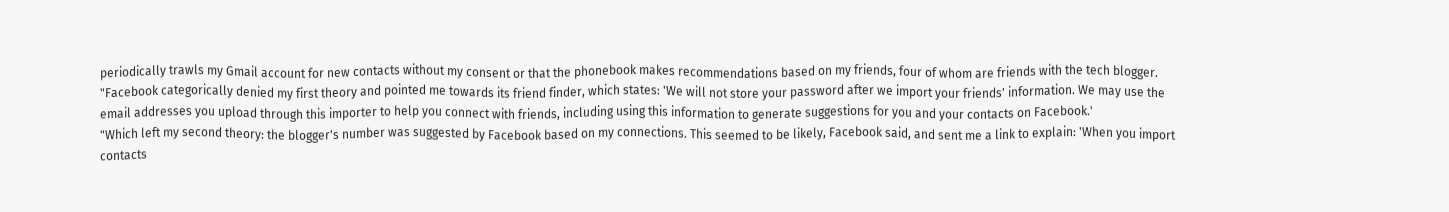periodically trawls my Gmail account for new contacts without my consent or that the phonebook makes recommendations based on my friends, four of whom are friends with the tech blogger.
"Facebook categorically denied my first theory and pointed me towards its friend finder, which states: 'We will not store your password after we import your friends' information. We may use the email addresses you upload through this importer to help you connect with friends, including using this information to generate suggestions for you and your contacts on Facebook.'
"Which left my second theory: the blogger's number was suggested by Facebook based on my connections. This seemed to be likely, Facebook said, and sent me a link to explain: 'When you import contacts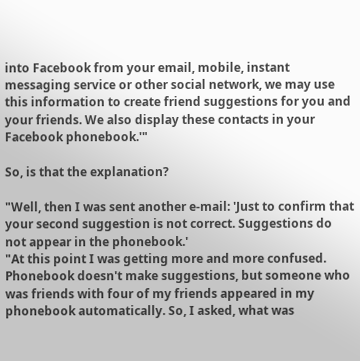into Facebook from your email, mobile, instant messaging service or other social network, we may use this information to create friend suggestions for you and your friends. We also display these contacts in your Facebook phonebook.'"

So, is that the explanation?

"Well, then I was sent another e-mail: 'Just to confirm that your second suggestion is not correct. Suggestions do not appear in the phonebook.'
"At this point I was getting more and more confused. Phonebook doesn't make suggestions, but someone who was friends with four of my friends appeared in my phonebook automatically. So, I asked, what was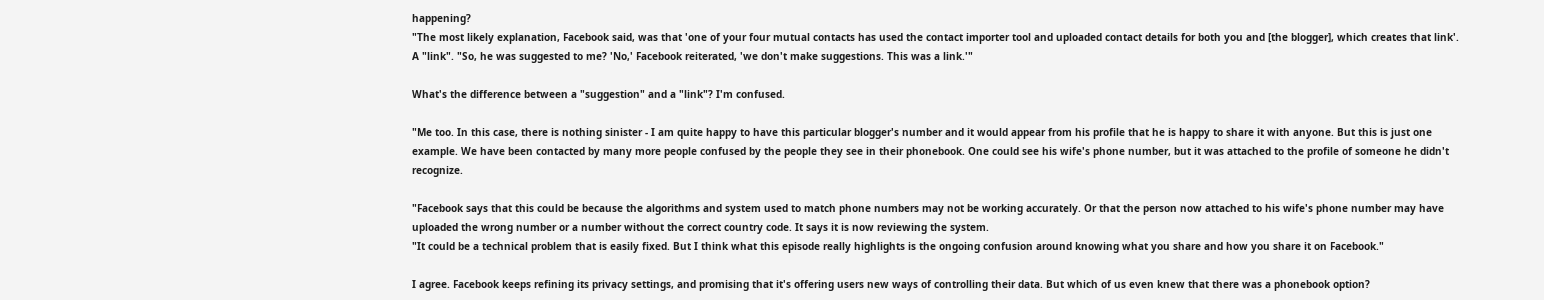happening?
"The most likely explanation, Facebook said, was that 'one of your four mutual contacts has used the contact importer tool and uploaded contact details for both you and [the blogger], which creates that link'.
A "link". "So, he was suggested to me? 'No,' Facebook reiterated, 'we don't make suggestions. This was a link.'"

What's the difference between a "suggestion" and a "link"? I'm confused.

"Me too. In this case, there is nothing sinister - I am quite happy to have this particular blogger's number and it would appear from his profile that he is happy to share it with anyone. But this is just one example. We have been contacted by many more people confused by the people they see in their phonebook. One could see his wife's phone number, but it was attached to the profile of someone he didn't recognize.

"Facebook says that this could be because the algorithms and system used to match phone numbers may not be working accurately. Or that the person now attached to his wife's phone number may have uploaded the wrong number or a number without the correct country code. It says it is now reviewing the system.
"It could be a technical problem that is easily fixed. But I think what this episode really highlights is the ongoing confusion around knowing what you share and how you share it on Facebook."

I agree. Facebook keeps refining its privacy settings, and promising that it's offering users new ways of controlling their data. But which of us even knew that there was a phonebook option?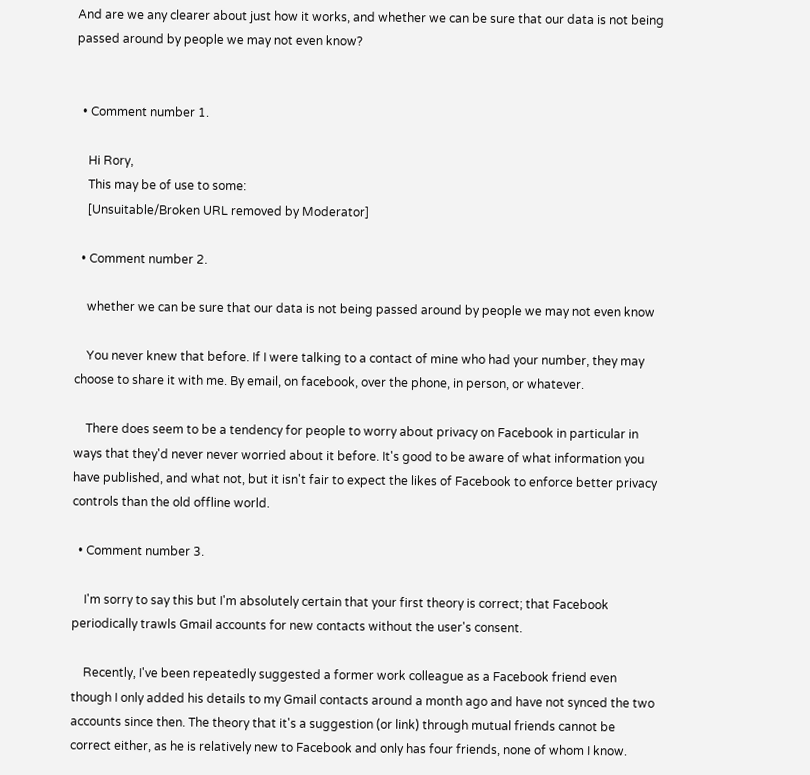And are we any clearer about just how it works, and whether we can be sure that our data is not being passed around by people we may not even know?


  • Comment number 1.

    Hi Rory,
    This may be of use to some:
    [Unsuitable/Broken URL removed by Moderator]

  • Comment number 2.

    whether we can be sure that our data is not being passed around by people we may not even know

    You never knew that before. If I were talking to a contact of mine who had your number, they may choose to share it with me. By email, on facebook, over the phone, in person, or whatever.

    There does seem to be a tendency for people to worry about privacy on Facebook in particular in ways that they'd never never worried about it before. It's good to be aware of what information you have published, and what not, but it isn't fair to expect the likes of Facebook to enforce better privacy controls than the old offline world.

  • Comment number 3.

    I'm sorry to say this but I'm absolutely certain that your first theory is correct; that Facebook periodically trawls Gmail accounts for new contacts without the user's consent.

    Recently, I've been repeatedly suggested a former work colleague as a Facebook friend even though I only added his details to my Gmail contacts around a month ago and have not synced the two accounts since then. The theory that it's a suggestion (or link) through mutual friends cannot be correct either, as he is relatively new to Facebook and only has four friends, none of whom I know.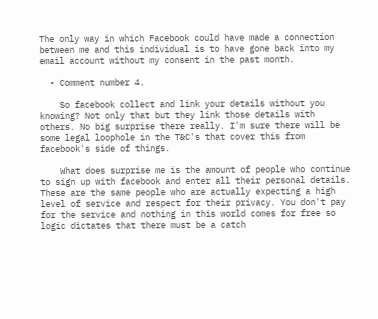The only way in which Facebook could have made a connection between me and this individual is to have gone back into my email account without my consent in the past month.

  • Comment number 4.

    So facebook collect and link your details without you knowing? Not only that but they link those details with others. No big surprise there really. I'm sure there will be some legal loophole in the T&C's that cover this from facebook's side of things.

    What does surprise me is the amount of people who continue to sign up with facebook and enter all their personal details. These are the same people who are actually expecting a high level of service and respect for their privacy. You don't pay for the service and nothing in this world comes for free so logic dictates that there must be a catch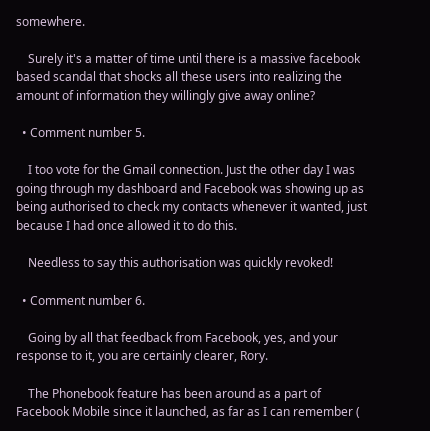somewhere.

    Surely it's a matter of time until there is a massive facebook based scandal that shocks all these users into realizing the amount of information they willingly give away online?

  • Comment number 5.

    I too vote for the Gmail connection. Just the other day I was going through my dashboard and Facebook was showing up as being authorised to check my contacts whenever it wanted, just because I had once allowed it to do this.

    Needless to say this authorisation was quickly revoked!

  • Comment number 6.

    Going by all that feedback from Facebook, yes, and your response to it, you are certainly clearer, Rory.

    The Phonebook feature has been around as a part of Facebook Mobile since it launched, as far as I can remember (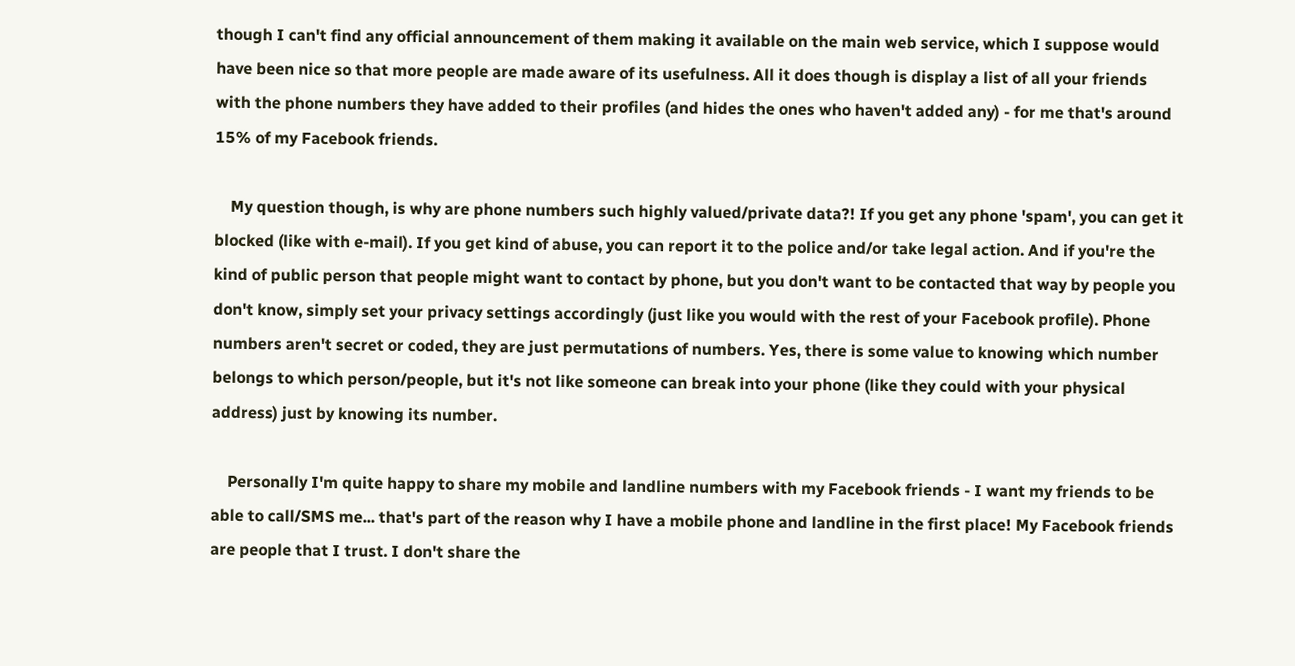though I can't find any official announcement of them making it available on the main web service, which I suppose would have been nice so that more people are made aware of its usefulness. All it does though is display a list of all your friends with the phone numbers they have added to their profiles (and hides the ones who haven't added any) - for me that's around 15% of my Facebook friends.

    My question though, is why are phone numbers such highly valued/private data?! If you get any phone 'spam', you can get it blocked (like with e-mail). If you get kind of abuse, you can report it to the police and/or take legal action. And if you're the kind of public person that people might want to contact by phone, but you don't want to be contacted that way by people you don't know, simply set your privacy settings accordingly (just like you would with the rest of your Facebook profile). Phone numbers aren't secret or coded, they are just permutations of numbers. Yes, there is some value to knowing which number belongs to which person/people, but it's not like someone can break into your phone (like they could with your physical address) just by knowing its number.

    Personally I'm quite happy to share my mobile and landline numbers with my Facebook friends - I want my friends to be able to call/SMS me... that's part of the reason why I have a mobile phone and landline in the first place! My Facebook friends are people that I trust. I don't share the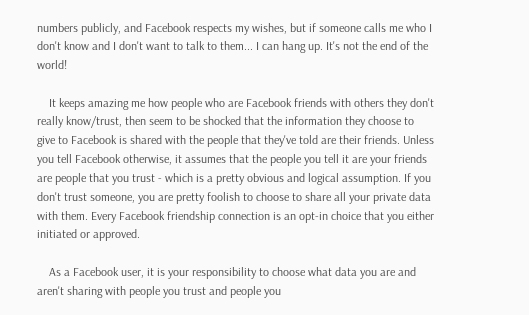numbers publicly, and Facebook respects my wishes, but if someone calls me who I don't know and I don't want to talk to them... I can hang up. It's not the end of the world!

    It keeps amazing me how people who are Facebook friends with others they don't really know/trust, then seem to be shocked that the information they choose to give to Facebook is shared with the people that they've told are their friends. Unless you tell Facebook otherwise, it assumes that the people you tell it are your friends are people that you trust - which is a pretty obvious and logical assumption. If you don't trust someone, you are pretty foolish to choose to share all your private data with them. Every Facebook friendship connection is an opt-in choice that you either initiated or approved.

    As a Facebook user, it is your responsibility to choose what data you are and aren't sharing with people you trust and people you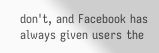don't, and Facebook has always given users the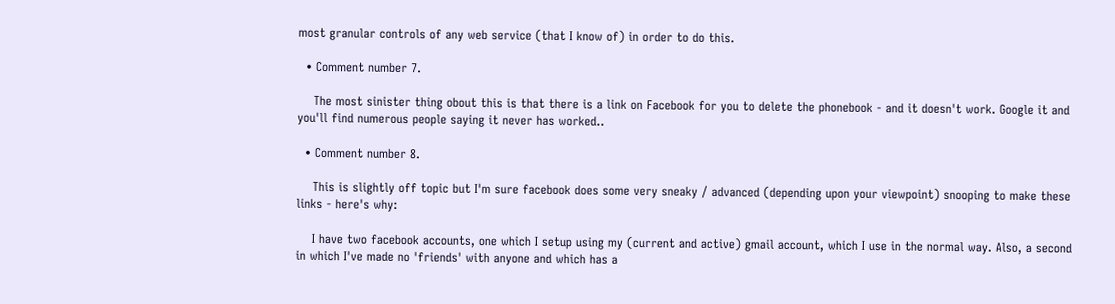most granular controls of any web service (that I know of) in order to do this.

  • Comment number 7.

    The most sinister thing obout this is that there is a link on Facebook for you to delete the phonebook - and it doesn't work. Google it and you'll find numerous people saying it never has worked..

  • Comment number 8.

    This is slightly off topic but I'm sure facebook does some very sneaky / advanced (depending upon your viewpoint) snooping to make these links - here's why:

    I have two facebook accounts, one which I setup using my (current and active) gmail account, which I use in the normal way. Also, a second in which I've made no 'friends' with anyone and which has a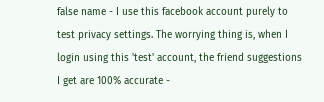false name - I use this facebook account purely to test privacy settings. The worrying thing is, when I login using this 'test' account, the friend suggestions I get are 100% accurate -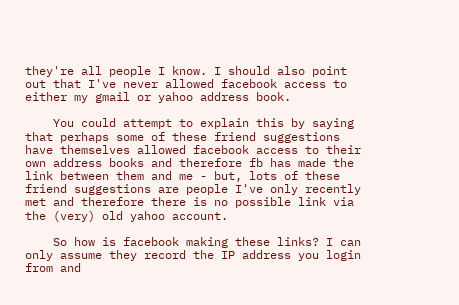they're all people I know. I should also point out that I've never allowed facebook access to either my gmail or yahoo address book.

    You could attempt to explain this by saying that perhaps some of these friend suggestions have themselves allowed facebook access to their own address books and therefore fb has made the link between them and me - but, lots of these friend suggestions are people I've only recently met and therefore there is no possible link via the (very) old yahoo account.

    So how is facebook making these links? I can only assume they record the IP address you login from and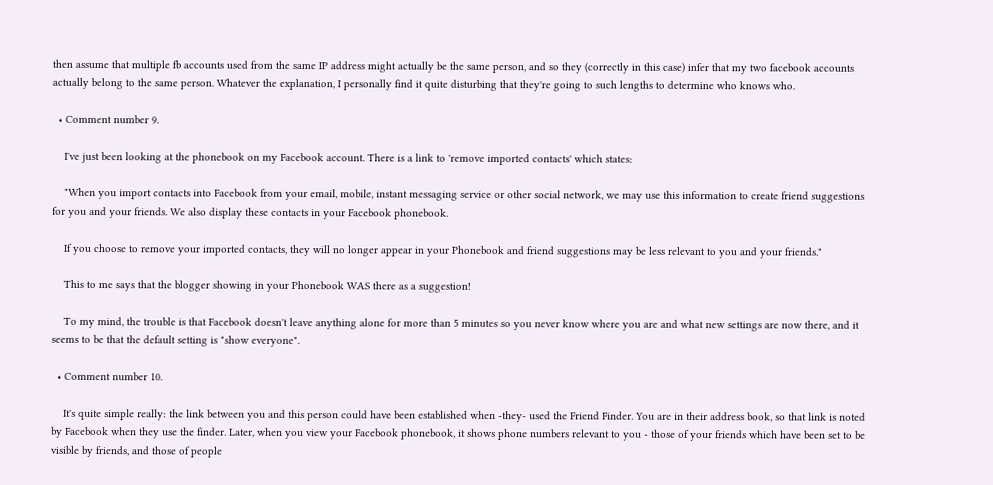then assume that multiple fb accounts used from the same IP address might actually be the same person, and so they (correctly in this case) infer that my two facebook accounts actually belong to the same person. Whatever the explanation, I personally find it quite disturbing that they're going to such lengths to determine who knows who.

  • Comment number 9.

    I've just been looking at the phonebook on my Facebook account. There is a link to 'remove imported contacts' which states:

    "When you import contacts into Facebook from your email, mobile, instant messaging service or other social network, we may use this information to create friend suggestions for you and your friends. We also display these contacts in your Facebook phonebook.

    If you choose to remove your imported contacts, they will no longer appear in your Phonebook and friend suggestions may be less relevant to you and your friends."

    This to me says that the blogger showing in your Phonebook WAS there as a suggestion!

    To my mind, the trouble is that Facebook doesn't leave anything alone for more than 5 minutes so you never know where you are and what new settings are now there, and it seems to be that the default setting is "show everyone".

  • Comment number 10.

    It's quite simple really: the link between you and this person could have been established when -they- used the Friend Finder. You are in their address book, so that link is noted by Facebook when they use the finder. Later, when you view your Facebook phonebook, it shows phone numbers relevant to you - those of your friends which have been set to be visible by friends, and those of people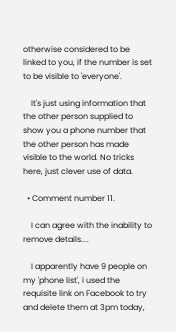otherwise considered to be linked to you, if the number is set to be visible to 'everyone'.

    It's just using information that the other person supplied to show you a phone number that the other person has made visible to the world. No tricks here, just clever use of data.

  • Comment number 11.

    I can agree with the inability to remove details....

    I apparently have 9 people on my 'phone list', i used the requisite link on Facebook to try and delete them at 3pm today,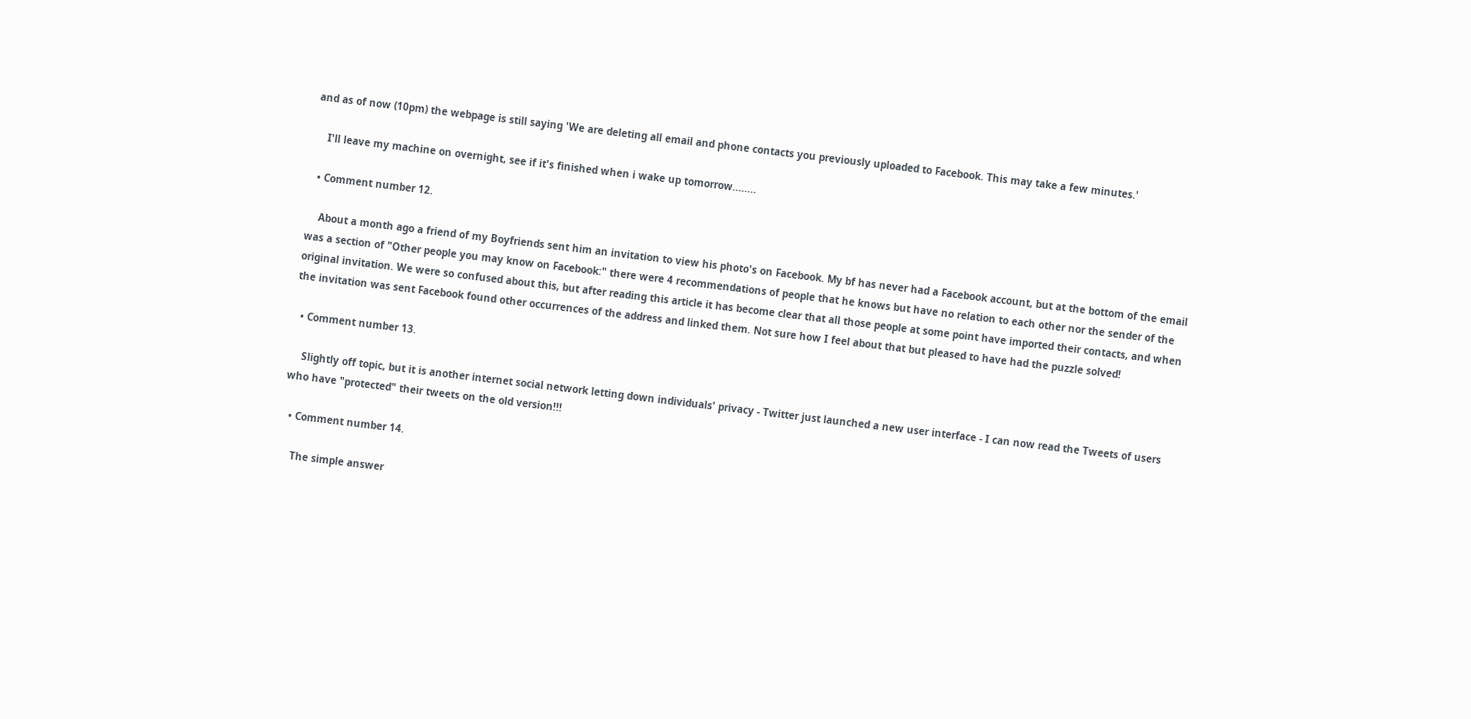and as of now (10pm) the webpage is still saying 'We are deleting all email and phone contacts you previously uploaded to Facebook. This may take a few minutes.'

    I'll leave my machine on overnight, see if it's finished when i wake up tomorrow........

  • Comment number 12.

    About a month ago a friend of my Boyfriends sent him an invitation to view his photo's on Facebook. My bf has never had a Facebook account, but at the bottom of the email was a section of "Other people you may know on Facebook:" there were 4 recommendations of people that he knows but have no relation to each other nor the sender of the original invitation. We were so confused about this, but after reading this article it has become clear that all those people at some point have imported their contacts, and when the invitation was sent Facebook found other occurrences of the address and linked them. Not sure how I feel about that but pleased to have had the puzzle solved!

  • Comment number 13.

    Slightly off topic, but it is another internet social network letting down individuals' privacy - Twitter just launched a new user interface - I can now read the Tweets of users who have "protected" their tweets on the old version!!!

  • Comment number 14.

    The simple answer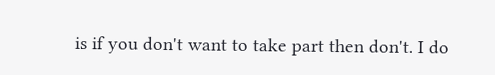is if you don't want to take part then don't. I do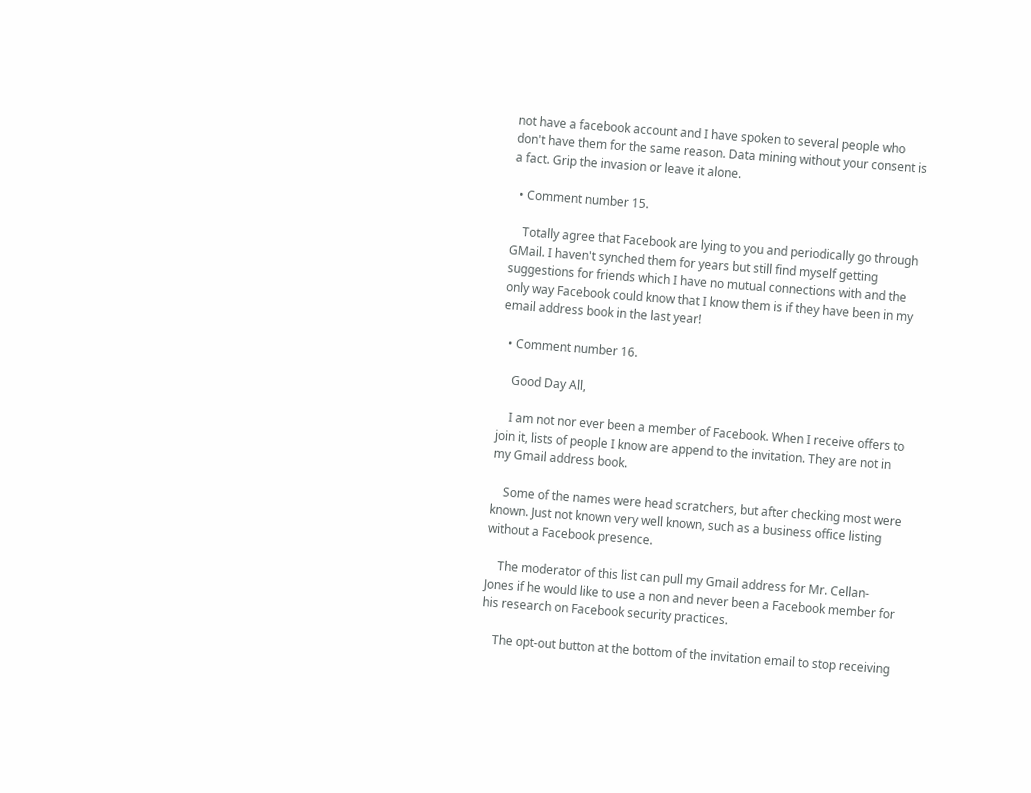not have a facebook account and I have spoken to several people who don't have them for the same reason. Data mining without your consent is a fact. Grip the invasion or leave it alone.

  • Comment number 15.

    Totally agree that Facebook are lying to you and periodically go through GMail. I haven't synched them for years but still find myself getting suggestions for friends which I have no mutual connections with and the only way Facebook could know that I know them is if they have been in my email address book in the last year!

  • Comment number 16.

    Good Day All,

    I am not nor ever been a member of Facebook. When I receive offers to join it, lists of people I know are append to the invitation. They are not in my Gmail address book.

    Some of the names were head scratchers, but after checking most were known. Just not known very well known, such as a business office listing without a Facebook presence.

    The moderator of this list can pull my Gmail address for Mr. Cellan-Jones if he would like to use a non and never been a Facebook member for his research on Facebook security practices.

    The opt-out button at the bottom of the invitation email to stop receiving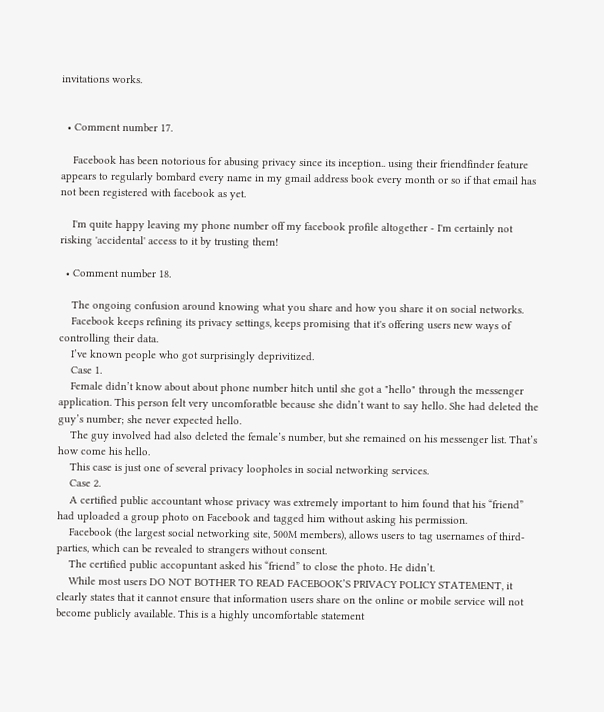invitations works.


  • Comment number 17.

    Facebook has been notorious for abusing privacy since its inception.. using their friendfinder feature appears to regularly bombard every name in my gmail address book every month or so if that email has not been registered with facebook as yet.

    I'm quite happy leaving my phone number off my facebook profile altogether - I'm certainly not risking 'accidental' access to it by trusting them!

  • Comment number 18.

    The ongoing confusion around knowing what you share and how you share it on social networks.
    Facebook keeps refining its privacy settings, keeps promising that it's offering users new ways of controlling their data.
    I’ve known people who got surprisingly deprivitized.
    Case 1.
    Female didn’t know about about phone number hitch until she got a "hello" through the messenger application. This person felt very uncomforatble because she didn’t want to say hello. She had deleted the guy’s number; she never expected hello.
    The guy involved had also deleted the female’s number, but she remained on his messenger list. That’s how come his hello.
    This case is just one of several privacy loopholes in social networking services.
    Case 2.
    A certified public accountant whose privacy was extremely important to him found that his “friend” had uploaded a group photo on Facebook and tagged him without asking his permission.
    Facebook (the largest social networking site, 500M members), allows users to tag usernames of third-parties, which can be revealed to strangers without consent.
    The certified public accopuntant asked his “friend” to close the photo. He didn’t.
    While most users DO NOT BOTHER TO READ FACEBOOK’S PRIVACY POLICY STATEMENT, it clearly states that it cannot ensure that information users share on the online or mobile service will not become publicly available. This is a highly uncomfortable statement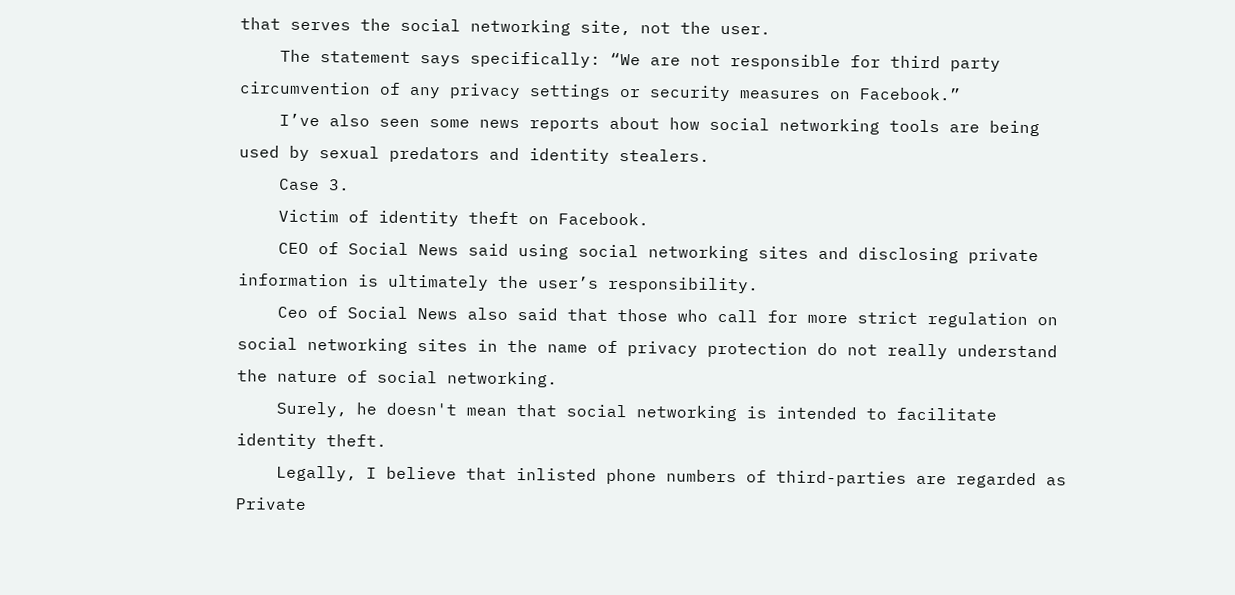that serves the social networking site, not the user.
    The statement says specifically: “We are not responsible for third party circumvention of any privacy settings or security measures on Facebook.”
    I’ve also seen some news reports about how social networking tools are being used by sexual predators and identity stealers.
    Case 3.
    Victim of identity theft on Facebook.
    CEO of Social News said using social networking sites and disclosing private information is ultimately the user’s responsibility.
    Ceo of Social News also said that those who call for more strict regulation on social networking sites in the name of privacy protection do not really understand the nature of social networking.
    Surely, he doesn't mean that social networking is intended to facilitate identity theft.
    Legally, I believe that inlisted phone numbers of third-parties are regarded as Private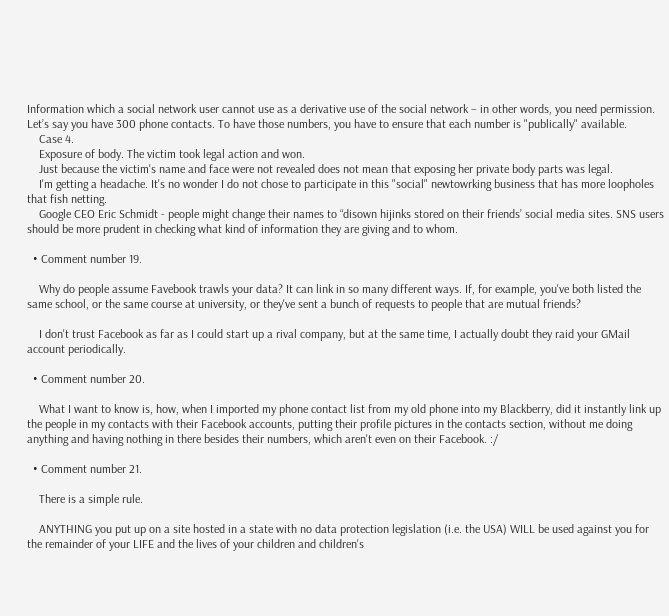Information which a social network user cannot use as a derivative use of the social network – in other words, you need permission. Let’s say you have 300 phone contacts. To have those numbers, you have to ensure that each number is "publically" available.
    Case 4.
    Exposure of body. The victim took legal action and won.
    Just because the victim's name and face were not revealed does not mean that exposing her private body parts was legal.
    I'm getting a headache. It's no wonder I do not chose to participate in this "social" newtowrking business that has more loopholes that fish netting.
    Google CEO Eric Schmidt - people might change their names to “disown hijinks stored on their friends’ social media sites. SNS users should be more prudent in checking what kind of information they are giving and to whom.

  • Comment number 19.

    Why do people assume Favebook trawls your data? It can link in so many different ways. If, for example, you've both listed the same school, or the same course at university, or they've sent a bunch of requests to people that are mutual friends?

    I don't trust Facebook as far as I could start up a rival company, but at the same time, I actually doubt they raid your GMail account periodically.

  • Comment number 20.

    What I want to know is, how, when I imported my phone contact list from my old phone into my Blackberry, did it instantly link up the people in my contacts with their Facebook accounts, putting their profile pictures in the contacts section, without me doing anything and having nothing in there besides their numbers, which aren't even on their Facebook. :/

  • Comment number 21.

    There is a simple rule.

    ANYTHING you put up on a site hosted in a state with no data protection legislation (i.e. the USA) WILL be used against you for the remainder of your LIFE and the lives of your children and children's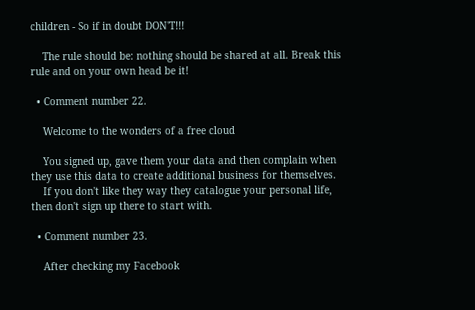children - So if in doubt DON'T!!!

    The rule should be: nothing should be shared at all. Break this rule and on your own head be it!

  • Comment number 22.

    Welcome to the wonders of a free cloud

    You signed up, gave them your data and then complain when they use this data to create additional business for themselves.
    If you don't like they way they catalogue your personal life, then don't sign up there to start with.

  • Comment number 23.

    After checking my Facebook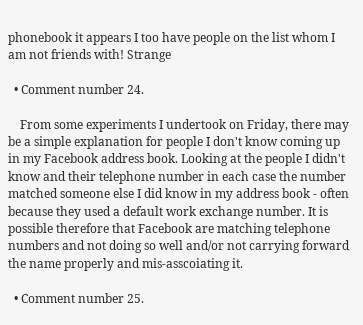phonebook it appears I too have people on the list whom I am not friends with! Strange

  • Comment number 24.

    From some experiments I undertook on Friday, there may be a simple explanation for people I don't know coming up in my Facebook address book. Looking at the people I didn't know and their telephone number in each case the number matched someone else I did know in my address book - often because they used a default work exchange number. It is possible therefore that Facebook are matching telephone numbers and not doing so well and/or not carrying forward the name properly and mis-asscoiating it.

  • Comment number 25.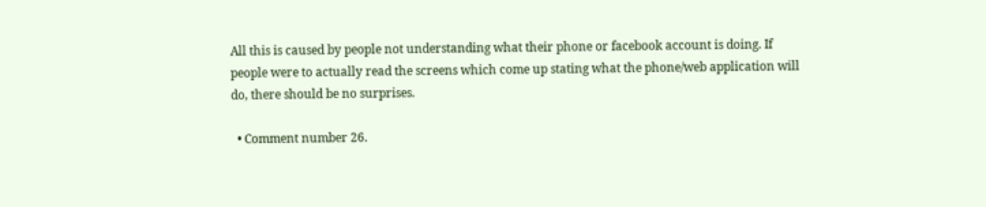All this is caused by people not understanding what their phone or facebook account is doing. If people were to actually read the screens which come up stating what the phone/web application will do, there should be no surprises.

  • Comment number 26.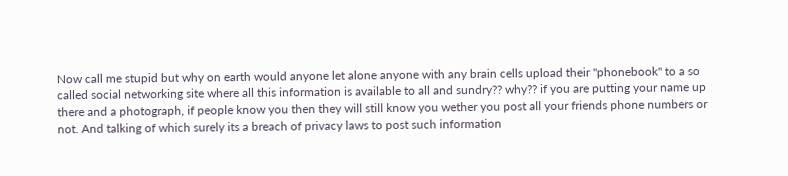Now call me stupid but why on earth would anyone let alone anyone with any brain cells upload their "phonebook" to a so called social networking site where all this information is available to all and sundry?? why?? if you are putting your name up there and a photograph, if people know you then they will still know you wether you post all your friends phone numbers or not. And talking of which surely its a breach of privacy laws to post such information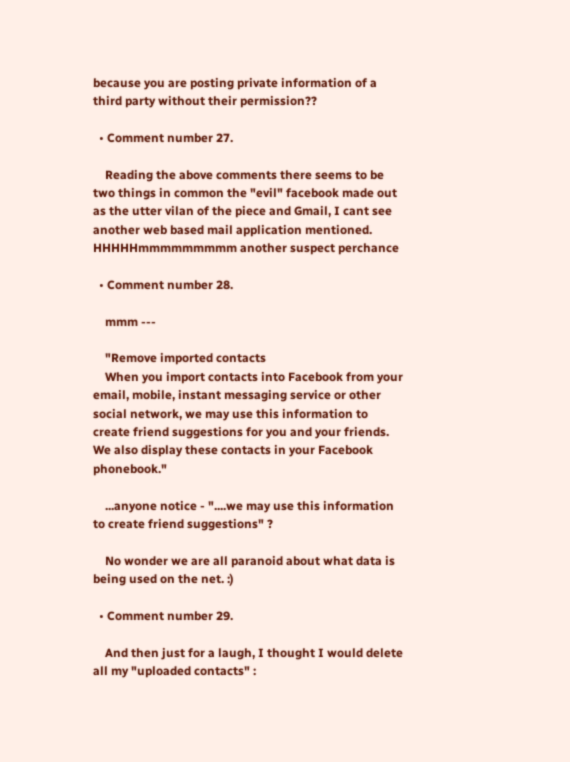because you are posting private information of a third party without their permission??

  • Comment number 27.

    Reading the above comments there seems to be two things in common the "evil" facebook made out as the utter vilan of the piece and Gmail, I cant see another web based mail application mentioned. HHHHHmmmmmmmmm another suspect perchance

  • Comment number 28.

    mmm ---

    "Remove imported contacts
    When you import contacts into Facebook from your email, mobile, instant messaging service or other social network, we may use this information to create friend suggestions for you and your friends. We also display these contacts in your Facebook phonebook."

    ...anyone notice - "....we may use this information to create friend suggestions" ?

    No wonder we are all paranoid about what data is being used on the net. :)

  • Comment number 29.

    And then just for a laugh, I thought I would delete all my "uploaded contacts" :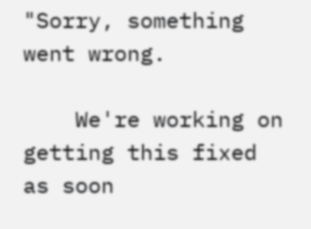"Sorry, something went wrong.

    We're working on getting this fixed as soon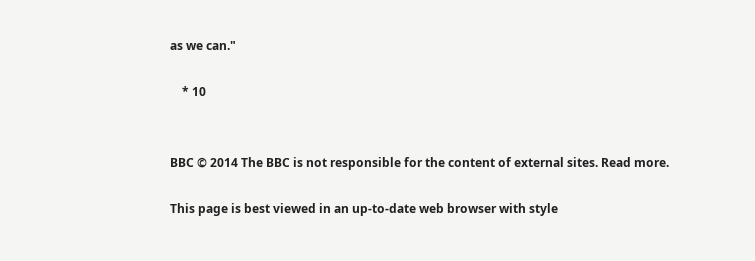as we can."

    * 10


BBC © 2014 The BBC is not responsible for the content of external sites. Read more.

This page is best viewed in an up-to-date web browser with style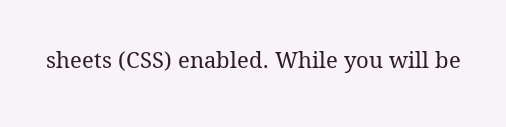sheets (CSS) enabled. While you will be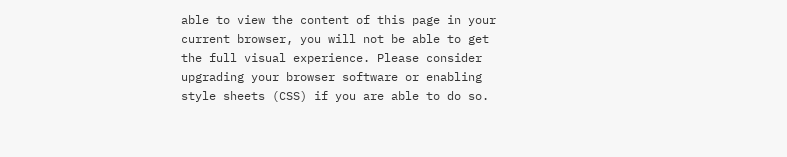able to view the content of this page in your current browser, you will not be able to get the full visual experience. Please consider upgrading your browser software or enabling style sheets (CSS) if you are able to do so.